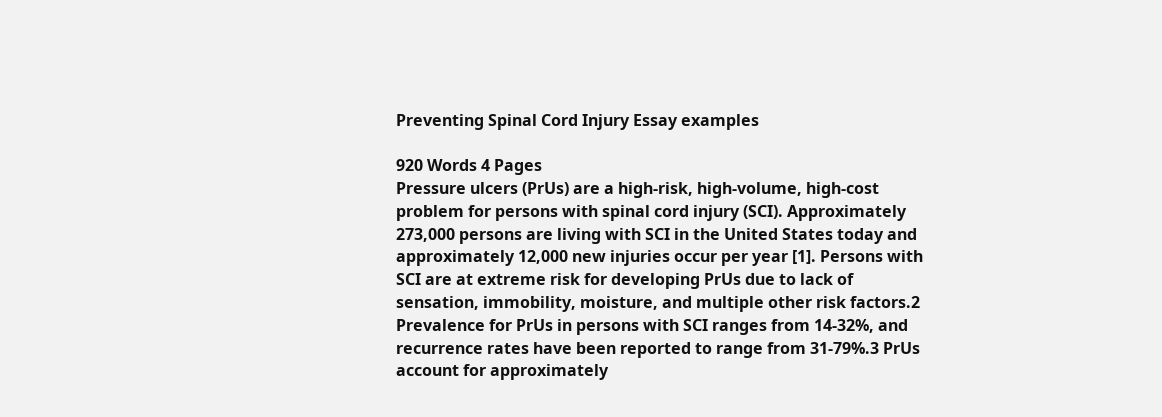Preventing Spinal Cord Injury Essay examples

920 Words 4 Pages
Pressure ulcers (PrUs) are a high-risk, high-volume, high-cost problem for persons with spinal cord injury (SCI). Approximately 273,000 persons are living with SCI in the United States today and approximately 12,000 new injuries occur per year [1]. Persons with SCI are at extreme risk for developing PrUs due to lack of sensation, immobility, moisture, and multiple other risk factors.2 Prevalence for PrUs in persons with SCI ranges from 14-32%, and recurrence rates have been reported to range from 31-79%.3 PrUs account for approximately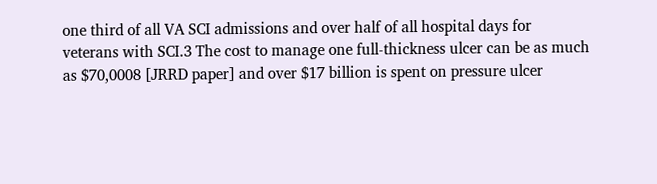one third of all VA SCI admissions and over half of all hospital days for veterans with SCI.3 The cost to manage one full-thickness ulcer can be as much as $70,0008 [JRRD paper] and over $17 billion is spent on pressure ulcer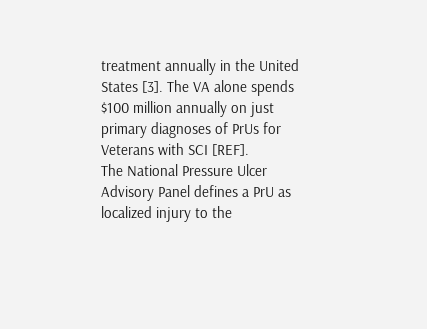treatment annually in the United States [3]. The VA alone spends $100 million annually on just primary diagnoses of PrUs for Veterans with SCI [REF].
The National Pressure Ulcer Advisory Panel defines a PrU as localized injury to the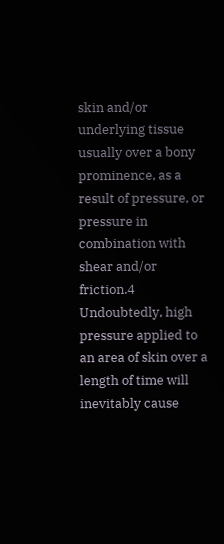skin and/or underlying tissue usually over a bony prominence, as a result of pressure, or pressure in combination with shear and/or friction.4 Undoubtedly, high pressure applied to an area of skin over a length of time will inevitably cause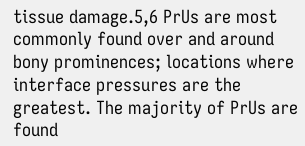tissue damage.5,6 PrUs are most commonly found over and around bony prominences; locations where interface pressures are the greatest. The majority of PrUs are found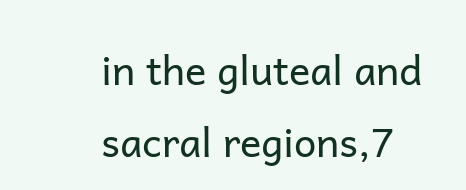in the gluteal and sacral regions,7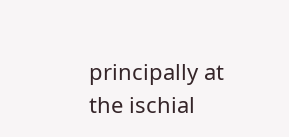principally at the ischial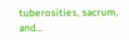tuberosities, sacrum, and…